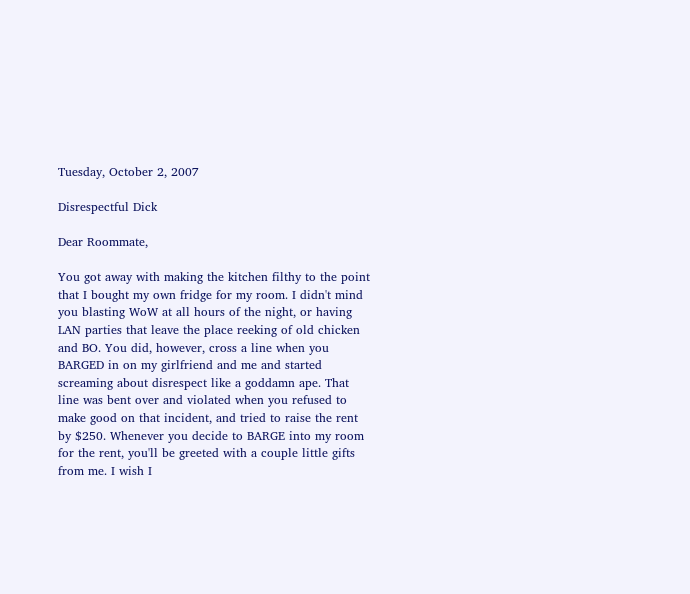Tuesday, October 2, 2007

Disrespectful Dick

Dear Roommate,

You got away with making the kitchen filthy to the point that I bought my own fridge for my room. I didn't mind you blasting WoW at all hours of the night, or having LAN parties that leave the place reeking of old chicken and BO. You did, however, cross a line when you BARGED in on my girlfriend and me and started screaming about disrespect like a goddamn ape. That line was bent over and violated when you refused to make good on that incident, and tried to raise the rent by $250. Whenever you decide to BARGE into my room for the rent, you'll be greeted with a couple little gifts from me. I wish I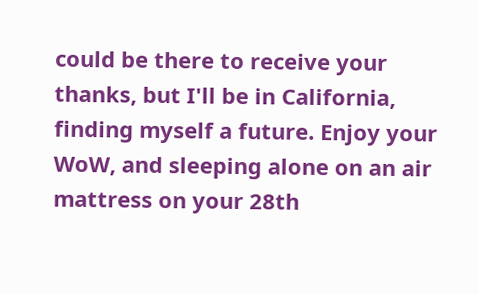could be there to receive your thanks, but I'll be in California, finding myself a future. Enjoy your WoW, and sleeping alone on an air mattress on your 28th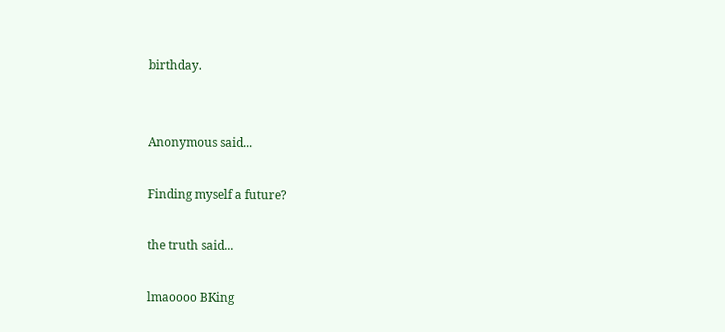birthday.


Anonymous said...

Finding myself a future?

the truth said...

lmaoooo BKing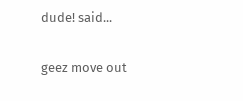dude! said...

geez move out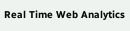Real Time Web Analytics